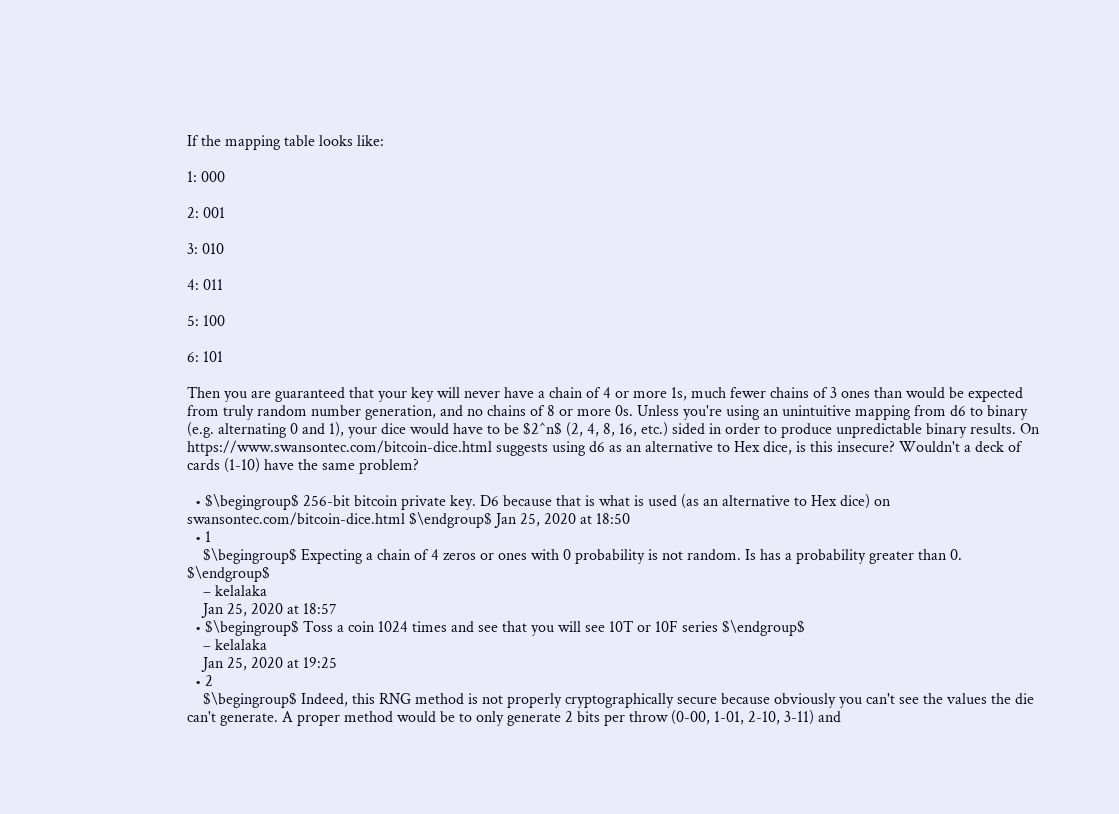If the mapping table looks like:

1: 000

2: 001

3: 010

4: 011

5: 100

6: 101

Then you are guaranteed that your key will never have a chain of 4 or more 1s, much fewer chains of 3 ones than would be expected from truly random number generation, and no chains of 8 or more 0s. Unless you're using an unintuitive mapping from d6 to binary (e.g. alternating 0 and 1), your dice would have to be $2^n$ (2, 4, 8, 16, etc.) sided in order to produce unpredictable binary results. On https://www.swansontec.com/bitcoin-dice.html suggests using d6 as an alternative to Hex dice, is this insecure? Wouldn't a deck of cards (1-10) have the same problem?

  • $\begingroup$ 256-bit bitcoin private key. D6 because that is what is used (as an alternative to Hex dice) on swansontec.com/bitcoin-dice.html $\endgroup$ Jan 25, 2020 at 18:50
  • 1
    $\begingroup$ Expecting a chain of 4 zeros or ones with 0 probability is not random. Is has a probability greater than 0. $\endgroup$
    – kelalaka
    Jan 25, 2020 at 18:57
  • $\begingroup$ Toss a coin 1024 times and see that you will see 10T or 10F series $\endgroup$
    – kelalaka
    Jan 25, 2020 at 19:25
  • 2
    $\begingroup$ Indeed, this RNG method is not properly cryptographically secure because obviously you can't see the values the die can't generate. A proper method would be to only generate 2 bits per throw (0-00, 1-01, 2-10, 3-11) and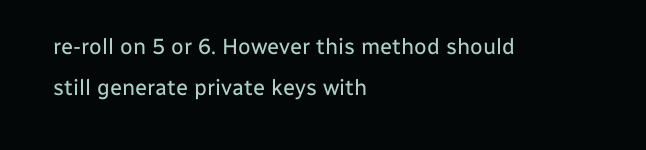re-roll on 5 or 6. However this method should still generate private keys with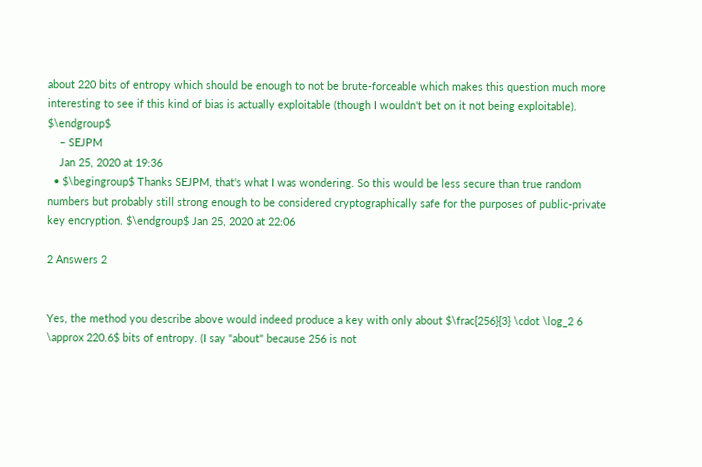about 220 bits of entropy which should be enough to not be brute-forceable which makes this question much more interesting to see if this kind of bias is actually exploitable (though I wouldn't bet on it not being exploitable). $\endgroup$
    – SEJPM
    Jan 25, 2020 at 19:36
  • $\begingroup$ Thanks SEJPM, that's what I was wondering. So this would be less secure than true random numbers but probably still strong enough to be considered cryptographically safe for the purposes of public-private key encryption. $\endgroup$ Jan 25, 2020 at 22:06

2 Answers 2


Yes, the method you describe above would indeed produce a key with only about $\frac{256}{3} \cdot \log_2 6 \approx 220.6$ bits of entropy. (I say "about" because 256 is not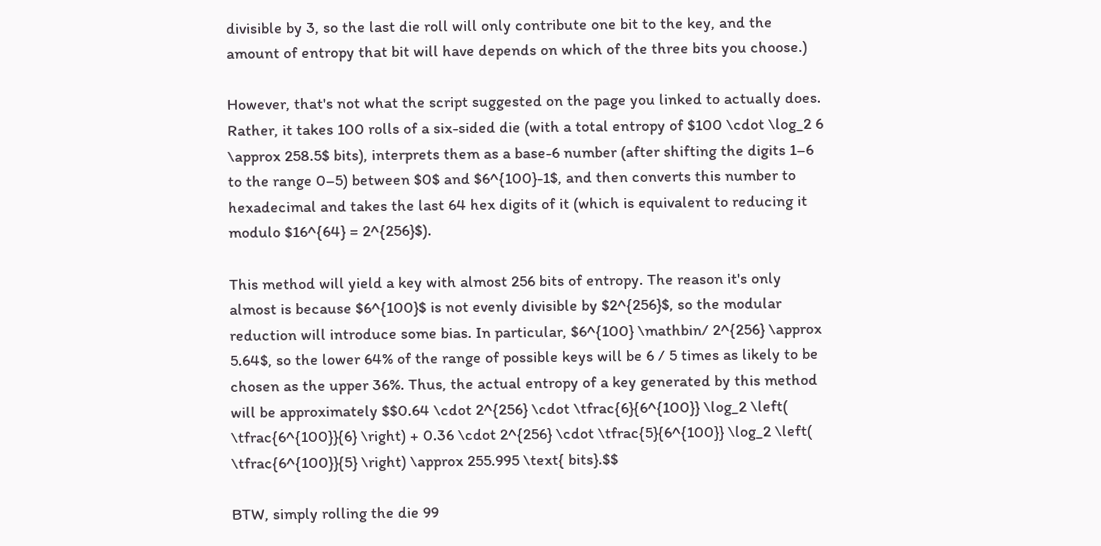divisible by 3, so the last die roll will only contribute one bit to the key, and the amount of entropy that bit will have depends on which of the three bits you choose.)

However, that's not what the script suggested on the page you linked to actually does. Rather, it takes 100 rolls of a six-sided die (with a total entropy of $100 \cdot \log_2 6 \approx 258.5$ bits), interprets them as a base-6 number (after shifting the digits 1–6 to the range 0–5) between $0$ and $6^{100}-1$, and then converts this number to hexadecimal and takes the last 64 hex digits of it (which is equivalent to reducing it modulo $16^{64} = 2^{256}$).

This method will yield a key with almost 256 bits of entropy. The reason it's only almost is because $6^{100}$ is not evenly divisible by $2^{256}$, so the modular reduction will introduce some bias. In particular, $6^{100} \mathbin/ 2^{256} \approx 5.64$, so the lower 64% of the range of possible keys will be 6 / 5 times as likely to be chosen as the upper 36%. Thus, the actual entropy of a key generated by this method will be approximately $$0.64 \cdot 2^{256} \cdot \tfrac{6}{6^{100}} \log_2 \left( \tfrac{6^{100}}{6} \right) + 0.36 \cdot 2^{256} \cdot \tfrac{5}{6^{100}} \log_2 \left( \tfrac{6^{100}}{5} \right) \approx 255.995 \text{ bits}.$$

BTW, simply rolling the die 99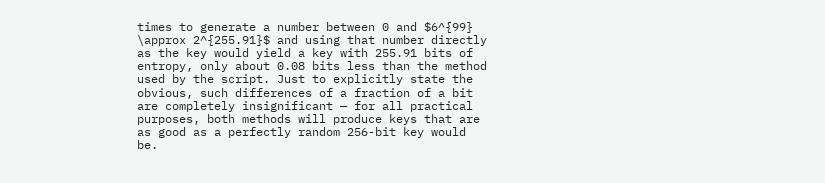times to generate a number between 0 and $6^{99} \approx 2^{255.91}$ and using that number directly as the key would yield a key with 255.91 bits of entropy, only about 0.08 bits less than the method used by the script. Just to explicitly state the obvious, such differences of a fraction of a bit are completely insignificant — for all practical purposes, both methods will produce keys that are as good as a perfectly random 256-bit key would be.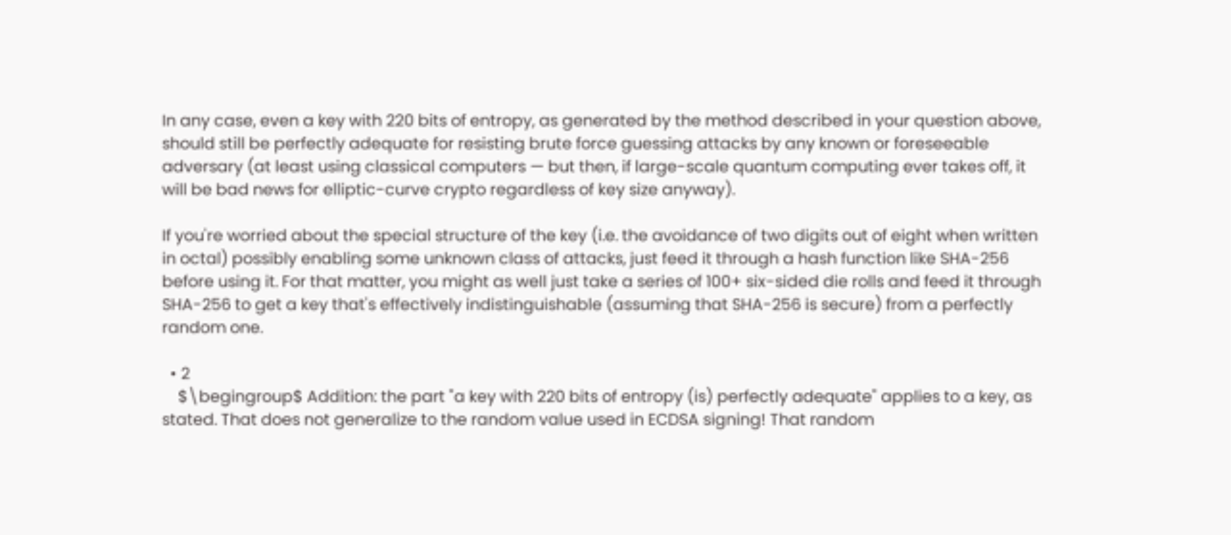In any case, even a key with 220 bits of entropy, as generated by the method described in your question above, should still be perfectly adequate for resisting brute force guessing attacks by any known or foreseeable adversary (at least using classical computers — but then, if large-scale quantum computing ever takes off, it will be bad news for elliptic-curve crypto regardless of key size anyway).

If you're worried about the special structure of the key (i.e. the avoidance of two digits out of eight when written in octal) possibly enabling some unknown class of attacks, just feed it through a hash function like SHA-256 before using it. For that matter, you might as well just take a series of 100+ six-sided die rolls and feed it through SHA-256 to get a key that's effectively indistinguishable (assuming that SHA-256 is secure) from a perfectly random one.

  • 2
    $\begingroup$ Addition: the part "a key with 220 bits of entropy (is) perfectly adequate" applies to a key, as stated. That does not generalize to the random value used in ECDSA signing! That random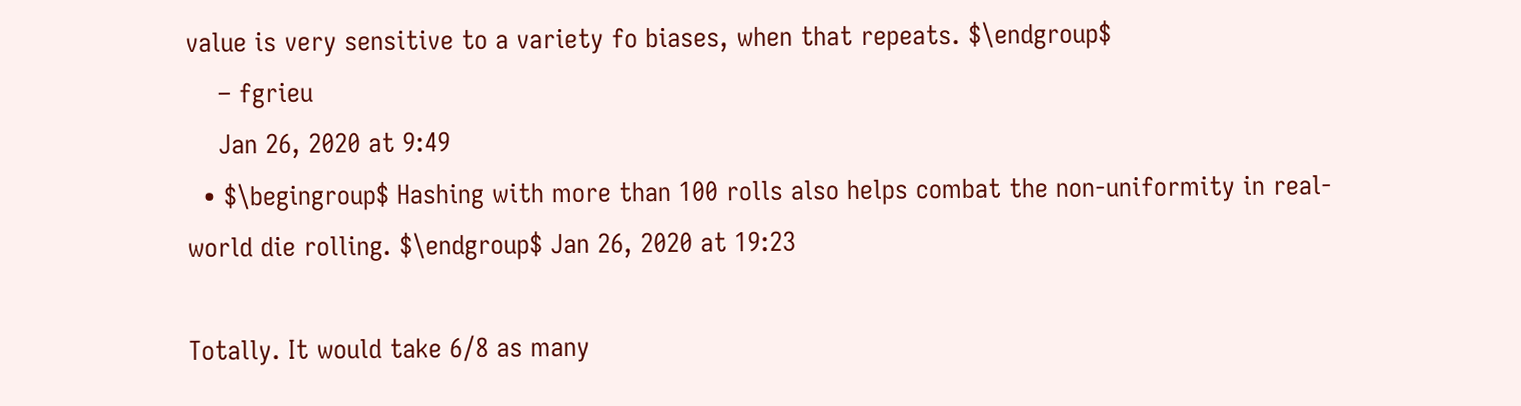value is very sensitive to a variety fo biases, when that repeats. $\endgroup$
    – fgrieu
    Jan 26, 2020 at 9:49
  • $\begingroup$ Hashing with more than 100 rolls also helps combat the non-uniformity in real-world die rolling. $\endgroup$ Jan 26, 2020 at 19:23

Totally. It would take 6/8 as many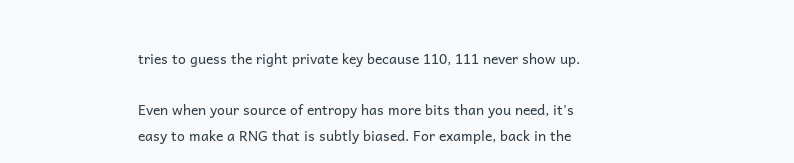tries to guess the right private key because 110, 111 never show up.

Even when your source of entropy has more bits than you need, it's easy to make a RNG that is subtly biased. For example, back in the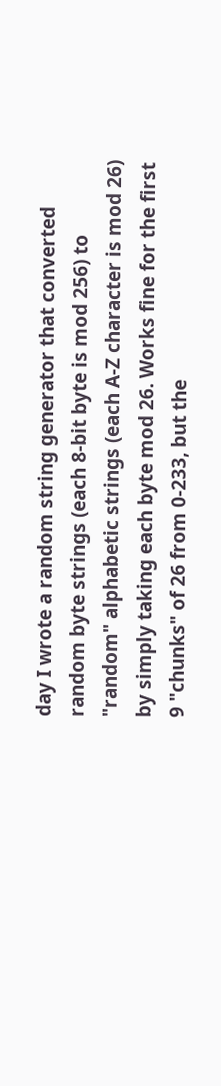day I wrote a random string generator that converted random byte strings (each 8-bit byte is mod 256) to "random" alphabetic strings (each A-Z character is mod 26) by simply taking each byte mod 26. Works fine for the first 9 "chunks" of 26 from 0-233, but the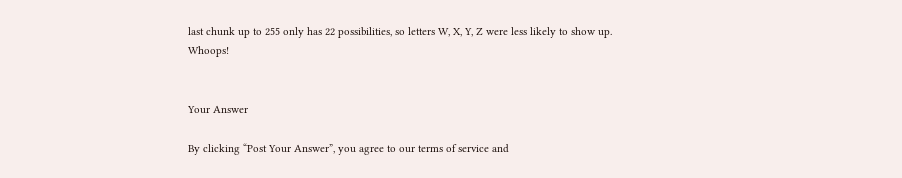last chunk up to 255 only has 22 possibilities, so letters W, X, Y, Z were less likely to show up. Whoops!


Your Answer

By clicking “Post Your Answer”, you agree to our terms of service and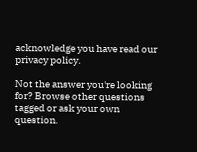acknowledge you have read our privacy policy.

Not the answer you're looking for? Browse other questions tagged or ask your own question.